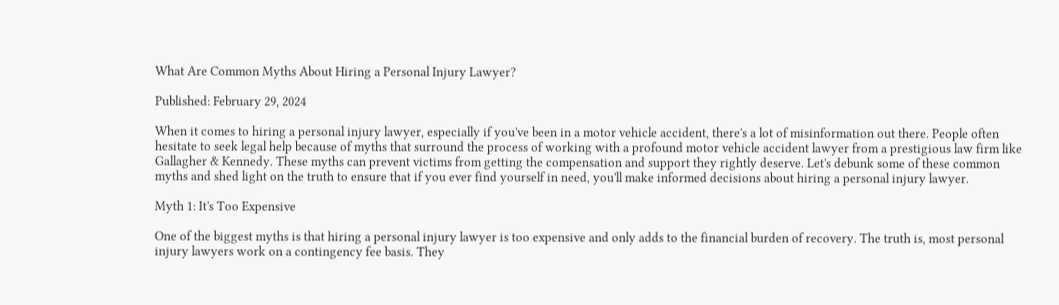What Are Common Myths About Hiring a Personal Injury Lawyer?

Published: February 29, 2024

When it comes to hiring a personal injury lawyer, especially if you've been in a motor vehicle accident, there's a lot of misinformation out there. People often hesitate to seek legal help because of myths that surround the process of working with a profound motor vehicle accident lawyer from a prestigious law firm like Gallagher & Kennedy. These myths can prevent victims from getting the compensation and support they rightly deserve. Let's debunk some of these common myths and shed light on the truth to ensure that if you ever find yourself in need, you'll make informed decisions about hiring a personal injury lawyer.

Myth 1: It's Too Expensive

One of the biggest myths is that hiring a personal injury lawyer is too expensive and only adds to the financial burden of recovery. The truth is, most personal injury lawyers work on a contingency fee basis. They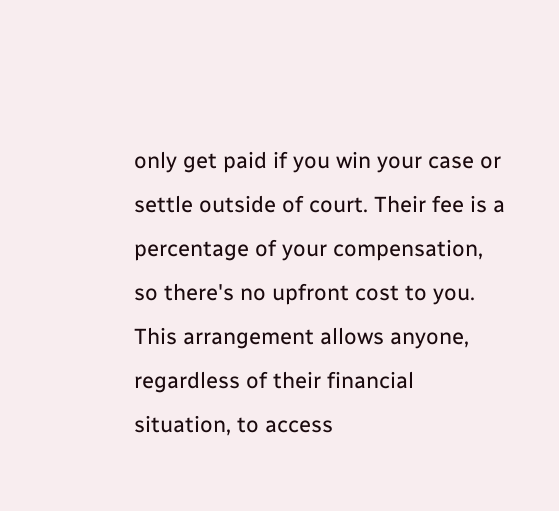only get paid if you win your case or settle outside of court. Their fee is a percentage of your compensation, so there's no upfront cost to you. This arrangement allows anyone, regardless of their financial situation, to access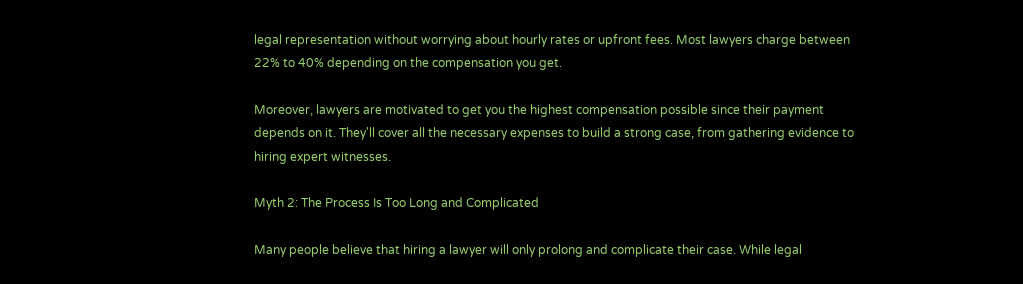legal representation without worrying about hourly rates or upfront fees. Most lawyers charge between 22% to 40% depending on the compensation you get.

Moreover, lawyers are motivated to get you the highest compensation possible since their payment depends on it. They'll cover all the necessary expenses to build a strong case, from gathering evidence to hiring expert witnesses.

Myth 2: The Process Is Too Long and Complicated

Many people believe that hiring a lawyer will only prolong and complicate their case. While legal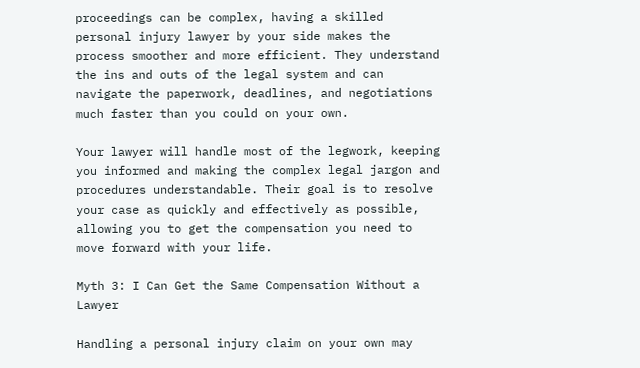proceedings can be complex, having a skilled personal injury lawyer by your side makes the process smoother and more efficient. They understand the ins and outs of the legal system and can navigate the paperwork, deadlines, and negotiations much faster than you could on your own.

Your lawyer will handle most of the legwork, keeping you informed and making the complex legal jargon and procedures understandable. Their goal is to resolve your case as quickly and effectively as possible, allowing you to get the compensation you need to move forward with your life.

Myth 3: I Can Get the Same Compensation Without a Lawyer

Handling a personal injury claim on your own may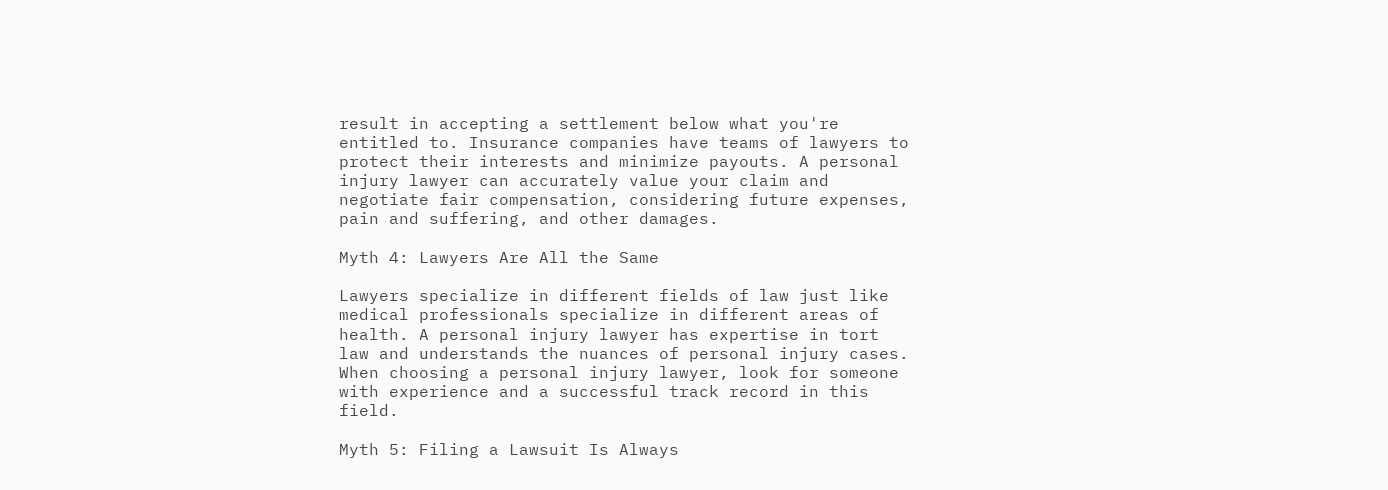result in accepting a settlement below what you're entitled to. Insurance companies have teams of lawyers to protect their interests and minimize payouts. A personal injury lawyer can accurately value your claim and negotiate fair compensation, considering future expenses, pain and suffering, and other damages.

Myth 4: Lawyers Are All the Same

Lawyers specialize in different fields of law just like medical professionals specialize in different areas of health. A personal injury lawyer has expertise in tort law and understands the nuances of personal injury cases. When choosing a personal injury lawyer, look for someone with experience and a successful track record in this field.

Myth 5: Filing a Lawsuit Is Always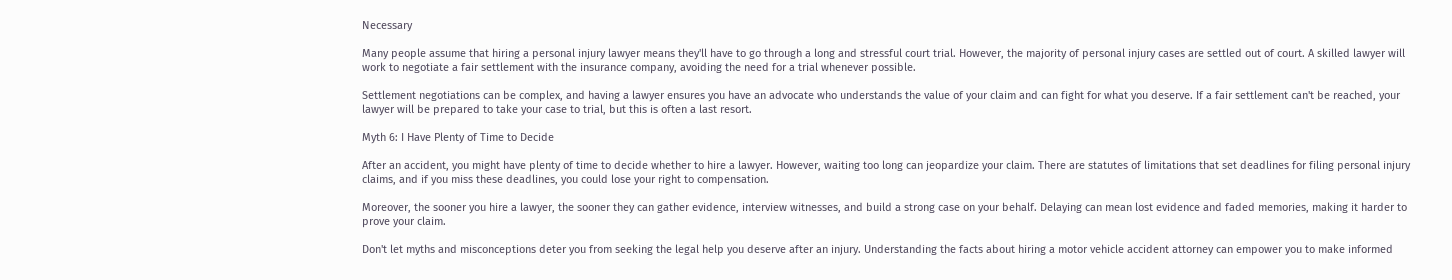Necessary

Many people assume that hiring a personal injury lawyer means they'll have to go through a long and stressful court trial. However, the majority of personal injury cases are settled out of court. A skilled lawyer will work to negotiate a fair settlement with the insurance company, avoiding the need for a trial whenever possible.

Settlement negotiations can be complex, and having a lawyer ensures you have an advocate who understands the value of your claim and can fight for what you deserve. If a fair settlement can't be reached, your lawyer will be prepared to take your case to trial, but this is often a last resort.

Myth 6: I Have Plenty of Time to Decide

After an accident, you might have plenty of time to decide whether to hire a lawyer. However, waiting too long can jeopardize your claim. There are statutes of limitations that set deadlines for filing personal injury claims, and if you miss these deadlines, you could lose your right to compensation.

Moreover, the sooner you hire a lawyer, the sooner they can gather evidence, interview witnesses, and build a strong case on your behalf. Delaying can mean lost evidence and faded memories, making it harder to prove your claim.

Don't let myths and misconceptions deter you from seeking the legal help you deserve after an injury. Understanding the facts about hiring a motor vehicle accident attorney can empower you to make informed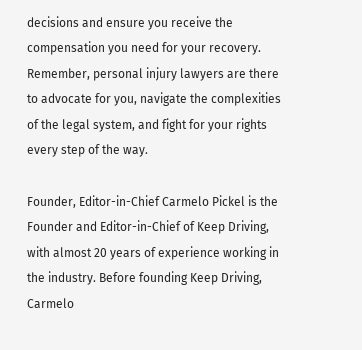decisions and ensure you receive the compensation you need for your recovery. Remember, personal injury lawyers are there to advocate for you, navigate the complexities of the legal system, and fight for your rights every step of the way.

Founder, Editor-in-Chief Carmelo Pickel is the Founder and Editor-in-Chief of Keep Driving, with almost 20 years of experience working in the industry. Before founding Keep Driving, Carmelo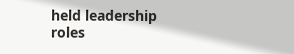held leadership roles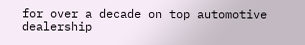for over a decade on top automotive dealership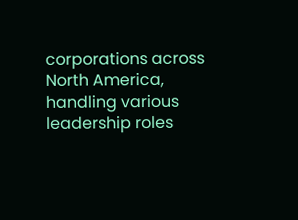corporations across North America, handling various leadership roles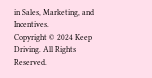in Sales, Marketing, and Incentives.
Copyright © 2024 Keep Driving. All Rights Reserved.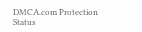DMCA.com Protection Status